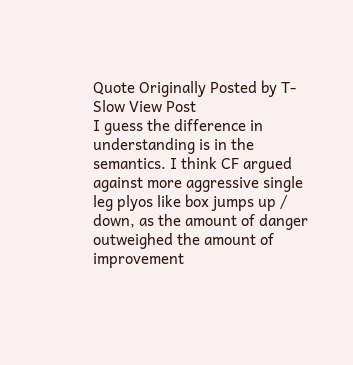Quote Originally Posted by T-Slow View Post
I guess the difference in understanding is in the semantics. I think CF argued against more aggressive single leg plyos like box jumps up / down, as the amount of danger outweighed the amount of improvement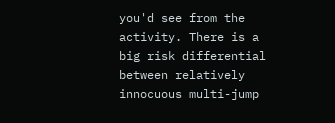you'd see from the activity. There is a big risk differential between relatively innocuous multi-jump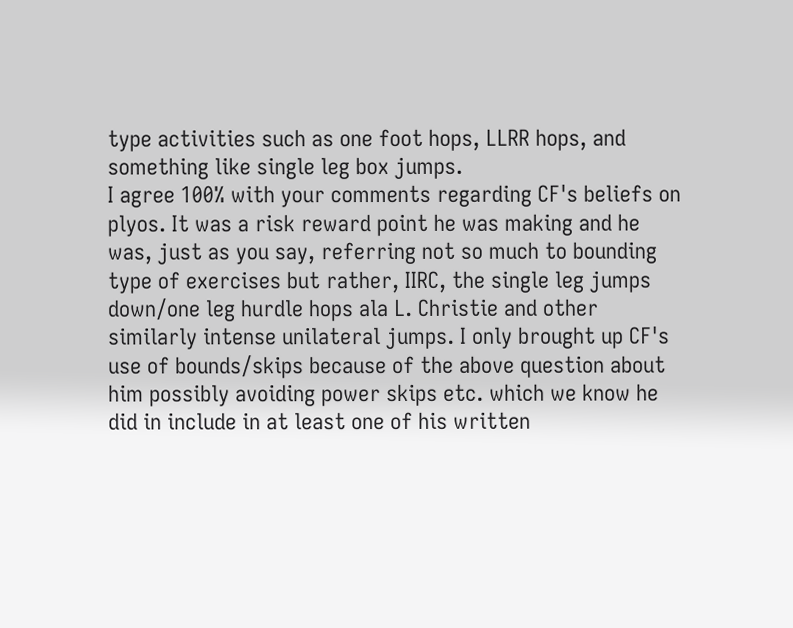type activities such as one foot hops, LLRR hops, and something like single leg box jumps.
I agree 100% with your comments regarding CF's beliefs on plyos. It was a risk reward point he was making and he was, just as you say, referring not so much to bounding type of exercises but rather, IIRC, the single leg jumps down/one leg hurdle hops ala L. Christie and other similarly intense unilateral jumps. I only brought up CF's use of bounds/skips because of the above question about him possibly avoiding power skips etc. which we know he did in include in at least one of his written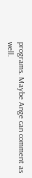programs. Maybe Ange can comment as well.